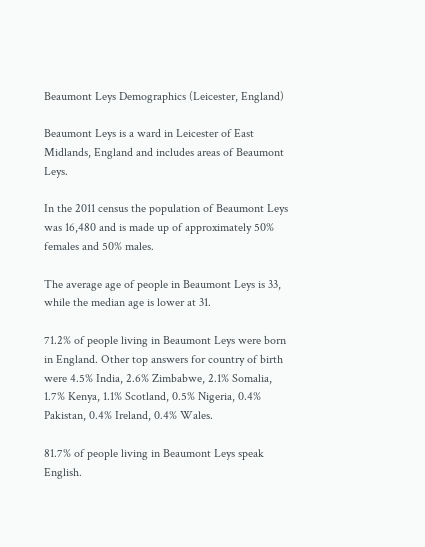Beaumont Leys Demographics (Leicester, England)

Beaumont Leys is a ward in Leicester of East Midlands, England and includes areas of Beaumont Leys.

In the 2011 census the population of Beaumont Leys was 16,480 and is made up of approximately 50% females and 50% males.

The average age of people in Beaumont Leys is 33, while the median age is lower at 31.

71.2% of people living in Beaumont Leys were born in England. Other top answers for country of birth were 4.5% India, 2.6% Zimbabwe, 2.1% Somalia, 1.7% Kenya, 1.1% Scotland, 0.5% Nigeria, 0.4% Pakistan, 0.4% Ireland, 0.4% Wales.

81.7% of people living in Beaumont Leys speak English.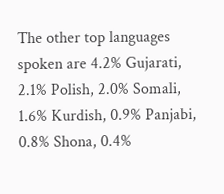The other top languages spoken are 4.2% Gujarati, 2.1% Polish, 2.0% Somali, 1.6% Kurdish, 0.9% Panjabi, 0.8% Shona, 0.4%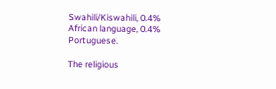Swahili/Kiswahili, 0.4% African language, 0.4% Portuguese.

The religious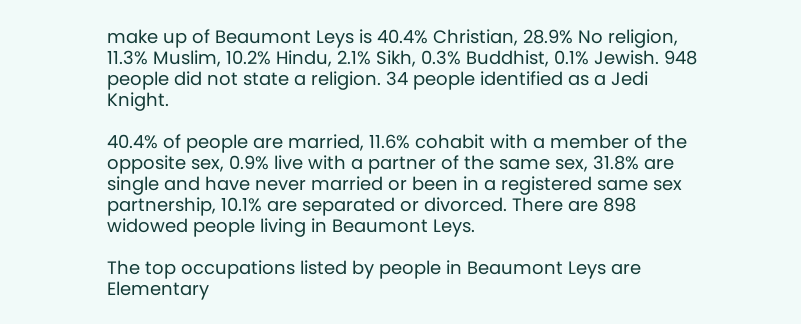make up of Beaumont Leys is 40.4% Christian, 28.9% No religion, 11.3% Muslim, 10.2% Hindu, 2.1% Sikh, 0.3% Buddhist, 0.1% Jewish. 948 people did not state a religion. 34 people identified as a Jedi Knight.

40.4% of people are married, 11.6% cohabit with a member of the opposite sex, 0.9% live with a partner of the same sex, 31.8% are single and have never married or been in a registered same sex partnership, 10.1% are separated or divorced. There are 898 widowed people living in Beaumont Leys.

The top occupations listed by people in Beaumont Leys are Elementary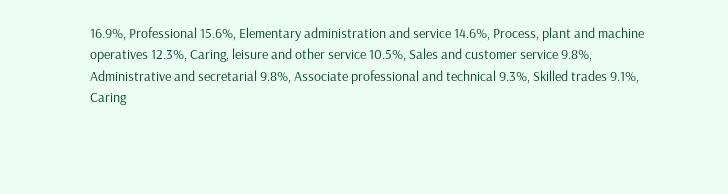16.9%, Professional 15.6%, Elementary administration and service 14.6%, Process, plant and machine operatives 12.3%, Caring, leisure and other service 10.5%, Sales and customer service 9.8%, Administrative and secretarial 9.8%, Associate professional and technical 9.3%, Skilled trades 9.1%, Caring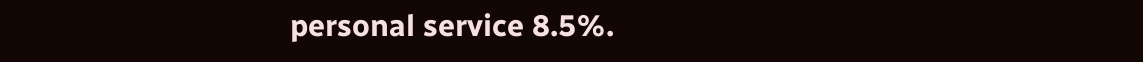personal service 8.5%.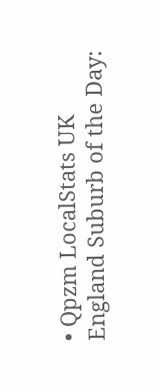• Qpzm LocalStats UK England Suburb of the Day: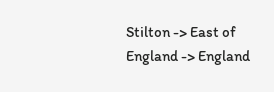Stilton -> East of England -> England